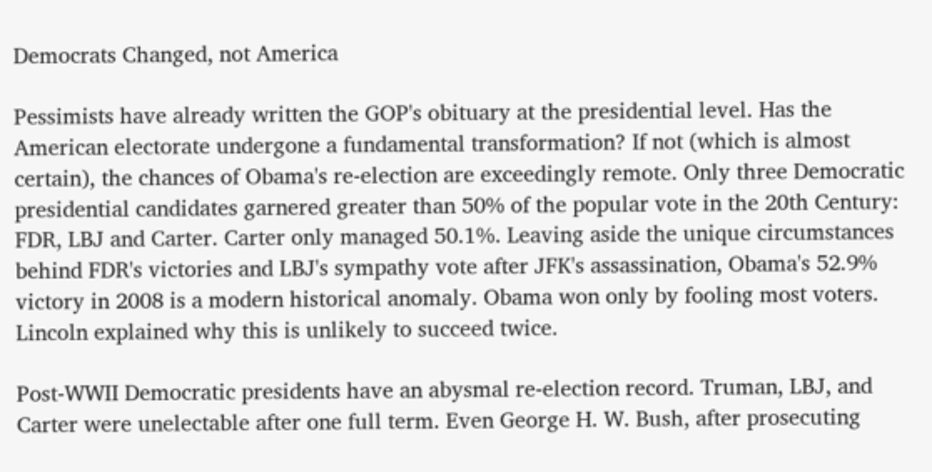Democrats Changed, not America

Pessimists have already written the GOP's obituary at the presidential level. Has the American electorate undergone a fundamental transformation? If not (which is almost certain), the chances of Obama's re-election are exceedingly remote. Only three Democratic presidential candidates garnered greater than 50% of the popular vote in the 20th Century: FDR, LBJ and Carter. Carter only managed 50.1%. Leaving aside the unique circumstances behind FDR's victories and LBJ's sympathy vote after JFK's assassination, Obama's 52.9% victory in 2008 is a modern historical anomaly. Obama won only by fooling most voters. Lincoln explained why this is unlikely to succeed twice.

Post-WWII Democratic presidents have an abysmal re-election record. Truman, LBJ, and Carter were unelectable after one full term. Even George H. W. Bush, after prosecuting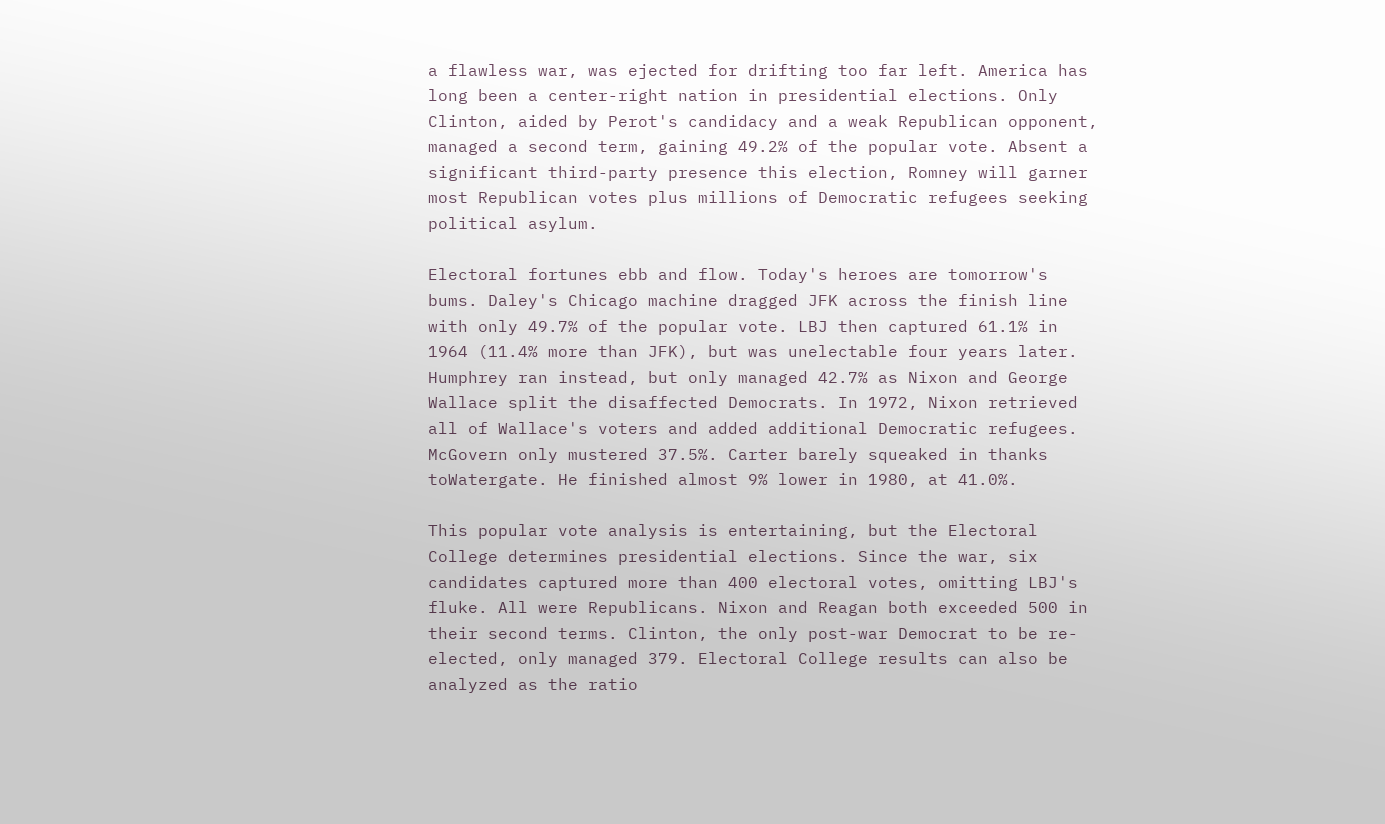a flawless war, was ejected for drifting too far left. America has long been a center-right nation in presidential elections. Only Clinton, aided by Perot's candidacy and a weak Republican opponent, managed a second term, gaining 49.2% of the popular vote. Absent a significant third-party presence this election, Romney will garner most Republican votes plus millions of Democratic refugees seeking political asylum.

Electoral fortunes ebb and flow. Today's heroes are tomorrow's bums. Daley's Chicago machine dragged JFK across the finish line with only 49.7% of the popular vote. LBJ then captured 61.1% in 1964 (11.4% more than JFK), but was unelectable four years later. Humphrey ran instead, but only managed 42.7% as Nixon and George Wallace split the disaffected Democrats. In 1972, Nixon retrieved all of Wallace's voters and added additional Democratic refugees. McGovern only mustered 37.5%. Carter barely squeaked in thanks toWatergate. He finished almost 9% lower in 1980, at 41.0%.

This popular vote analysis is entertaining, but the Electoral College determines presidential elections. Since the war, six candidates captured more than 400 electoral votes, omitting LBJ's fluke. All were Republicans. Nixon and Reagan both exceeded 500 in their second terms. Clinton, the only post-war Democrat to be re-elected, only managed 379. Electoral College results can also be analyzed as the ratio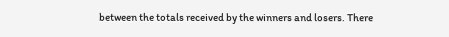between the totals received by the winners and losers. There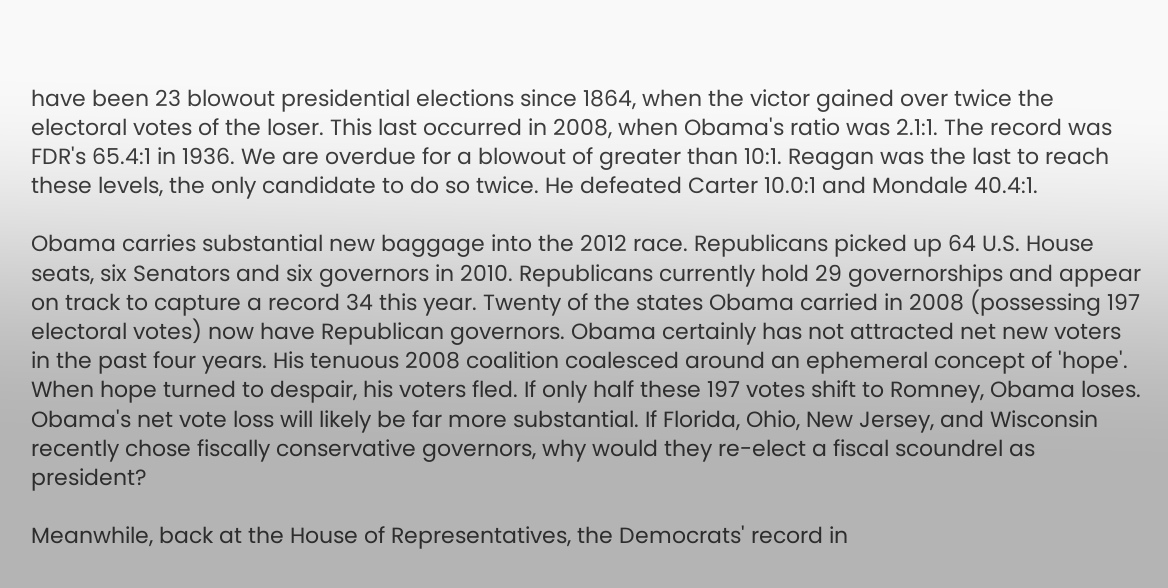have been 23 blowout presidential elections since 1864, when the victor gained over twice the electoral votes of the loser. This last occurred in 2008, when Obama's ratio was 2.1:1. The record was FDR's 65.4:1 in 1936. We are overdue for a blowout of greater than 10:1. Reagan was the last to reach these levels, the only candidate to do so twice. He defeated Carter 10.0:1 and Mondale 40.4:1.

Obama carries substantial new baggage into the 2012 race. Republicans picked up 64 U.S. House seats, six Senators and six governors in 2010. Republicans currently hold 29 governorships and appear on track to capture a record 34 this year. Twenty of the states Obama carried in 2008 (possessing 197 electoral votes) now have Republican governors. Obama certainly has not attracted net new voters in the past four years. His tenuous 2008 coalition coalesced around an ephemeral concept of 'hope'. When hope turned to despair, his voters fled. If only half these 197 votes shift to Romney, Obama loses. Obama's net vote loss will likely be far more substantial. If Florida, Ohio, New Jersey, and Wisconsin recently chose fiscally conservative governors, why would they re-elect a fiscal scoundrel as president?

Meanwhile, back at the House of Representatives, the Democrats' record in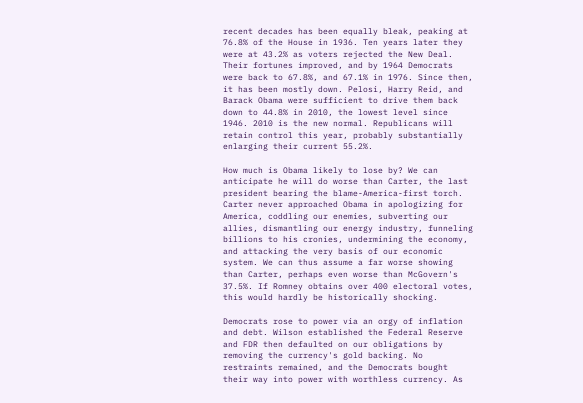recent decades has been equally bleak, peaking at 76.8% of the House in 1936. Ten years later they were at 43.2% as voters rejected the New Deal. Their fortunes improved, and by 1964 Democrats were back to 67.8%, and 67.1% in 1976. Since then, it has been mostly down. Pelosi, Harry Reid, and Barack Obama were sufficient to drive them back down to 44.8% in 2010, the lowest level since 1946. 2010 is the new normal. Republicans will retain control this year, probably substantially enlarging their current 55.2%.

How much is Obama likely to lose by? We can anticipate he will do worse than Carter, the last president bearing the blame-America-first torch. Carter never approached Obama in apologizing for America, coddling our enemies, subverting our allies, dismantling our energy industry, funneling billions to his cronies, undermining the economy, and attacking the very basis of our economic system. We can thus assume a far worse showing than Carter, perhaps even worse than McGovern's 37.5%. If Romney obtains over 400 electoral votes, this would hardly be historically shocking.

Democrats rose to power via an orgy of inflation and debt. Wilson established the Federal Reserve and FDR then defaulted on our obligations by removing the currency's gold backing. No restraints remained, and the Democrats bought their way into power with worthless currency. As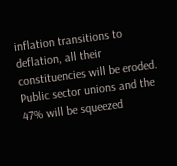inflation transitions to deflation, all their constituencies will be eroded. Public sector unions and the 47% will be squeezed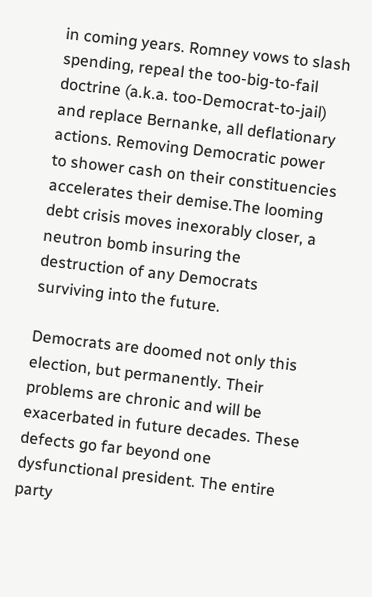in coming years. Romney vows to slash spending, repeal the too-big-to-fail doctrine (a.k.a. too-Democrat-to-jail) and replace Bernanke, all deflationary actions. Removing Democratic power to shower cash on their constituencies accelerates their demise.The looming debt crisis moves inexorably closer, a neutron bomb insuring the destruction of any Democrats surviving into the future.

Democrats are doomed not only this election, but permanently. Their problems are chronic and will be exacerbated in future decades. These defects go far beyond one dysfunctional president. The entire party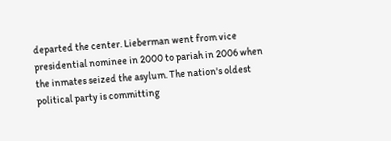departed the center. Lieberman went from vice presidential nominee in 2000 to pariah in 2006 when the inmates seized the asylum. The nation's oldest political party is committing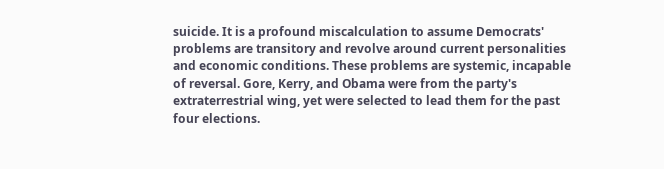suicide. It is a profound miscalculation to assume Democrats' problems are transitory and revolve around current personalities and economic conditions. These problems are systemic, incapable of reversal. Gore, Kerry, and Obama were from the party's extraterrestrial wing, yet were selected to lead them for the past four elections.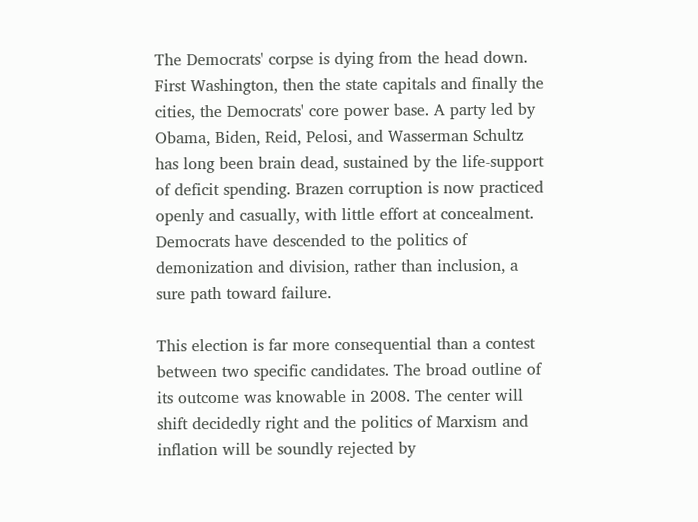The Democrats' corpse is dying from the head down. First Washington, then the state capitals and finally the cities, the Democrats' core power base. A party led by Obama, Biden, Reid, Pelosi, and Wasserman Schultz has long been brain dead, sustained by the life-support of deficit spending. Brazen corruption is now practiced openly and casually, with little effort at concealment. Democrats have descended to the politics of demonization and division, rather than inclusion, a sure path toward failure.

This election is far more consequential than a contest between two specific candidates. The broad outline of its outcome was knowable in 2008. The center will shift decidedly right and the politics of Marxism and inflation will be soundly rejected by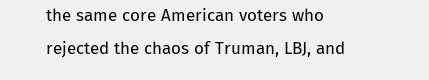the same core American voters who rejected the chaos of Truman, LBJ, and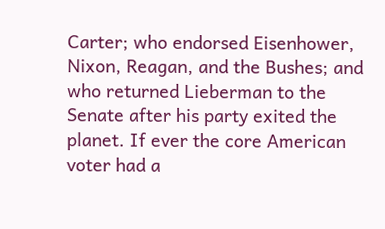Carter; who endorsed Eisenhower, Nixon, Reagan, and the Bushes; and who returned Lieberman to the Senate after his party exited the planet. If ever the core American voter had a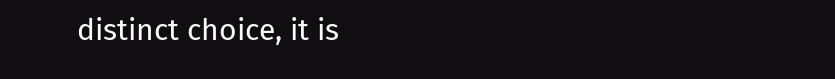distinct choice, it is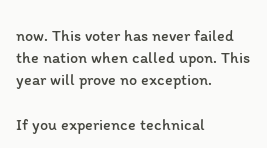now. This voter has never failed the nation when called upon. This year will prove no exception.

If you experience technical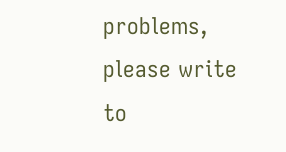problems, please write to